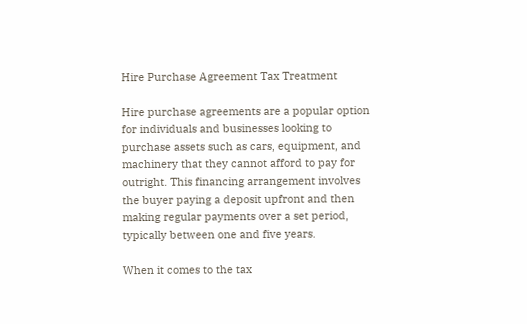Hire Purchase Agreement Tax Treatment

Hire purchase agreements are a popular option for individuals and businesses looking to purchase assets such as cars, equipment, and machinery that they cannot afford to pay for outright. This financing arrangement involves the buyer paying a deposit upfront and then making regular payments over a set period, typically between one and five years.

When it comes to the tax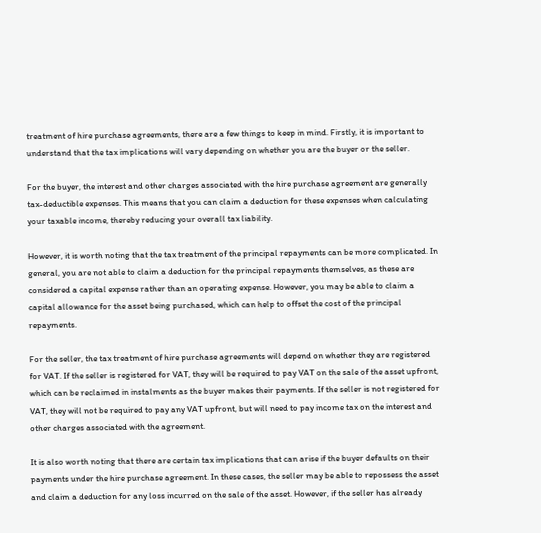treatment of hire purchase agreements, there are a few things to keep in mind. Firstly, it is important to understand that the tax implications will vary depending on whether you are the buyer or the seller.

For the buyer, the interest and other charges associated with the hire purchase agreement are generally tax-deductible expenses. This means that you can claim a deduction for these expenses when calculating your taxable income, thereby reducing your overall tax liability.

However, it is worth noting that the tax treatment of the principal repayments can be more complicated. In general, you are not able to claim a deduction for the principal repayments themselves, as these are considered a capital expense rather than an operating expense. However, you may be able to claim a capital allowance for the asset being purchased, which can help to offset the cost of the principal repayments.

For the seller, the tax treatment of hire purchase agreements will depend on whether they are registered for VAT. If the seller is registered for VAT, they will be required to pay VAT on the sale of the asset upfront, which can be reclaimed in instalments as the buyer makes their payments. If the seller is not registered for VAT, they will not be required to pay any VAT upfront, but will need to pay income tax on the interest and other charges associated with the agreement.

It is also worth noting that there are certain tax implications that can arise if the buyer defaults on their payments under the hire purchase agreement. In these cases, the seller may be able to repossess the asset and claim a deduction for any loss incurred on the sale of the asset. However, if the seller has already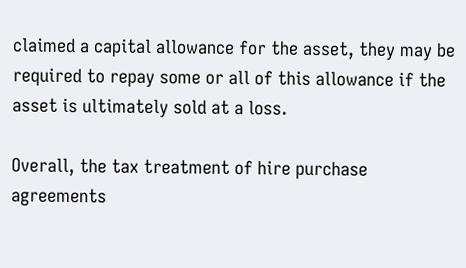claimed a capital allowance for the asset, they may be required to repay some or all of this allowance if the asset is ultimately sold at a loss.

Overall, the tax treatment of hire purchase agreements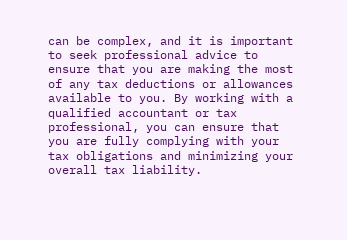can be complex, and it is important to seek professional advice to ensure that you are making the most of any tax deductions or allowances available to you. By working with a qualified accountant or tax professional, you can ensure that you are fully complying with your tax obligations and minimizing your overall tax liability.